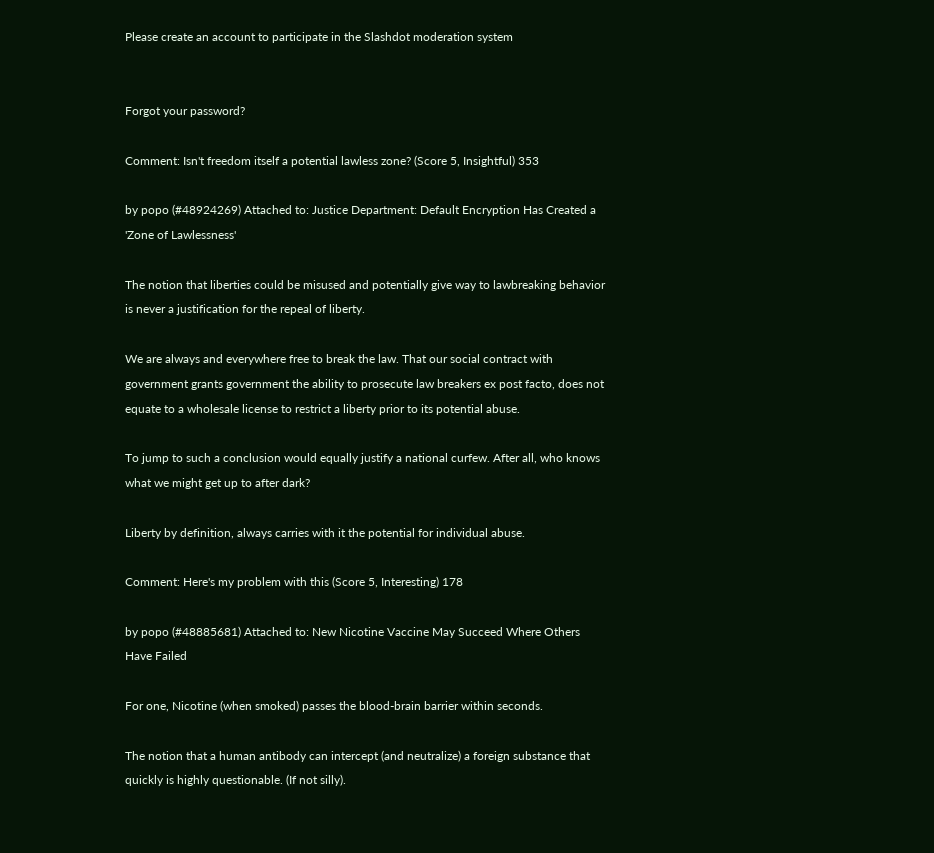Please create an account to participate in the Slashdot moderation system


Forgot your password?

Comment: Isn't freedom itself a potential lawless zone? (Score 5, Insightful) 353

by popo (#48924269) Attached to: Justice Department: Default Encryption Has Created a 'Zone of Lawlessness'

The notion that liberties could be misused and potentially give way to lawbreaking behavior is never a justification for the repeal of liberty.

We are always and everywhere free to break the law. That our social contract with government grants government the ability to prosecute law breakers ex post facto, does not equate to a wholesale license to restrict a liberty prior to its potential abuse.

To jump to such a conclusion would equally justify a national curfew. After all, who knows what we might get up to after dark?

Liberty by definition, always carries with it the potential for individual abuse.

Comment: Here's my problem with this (Score 5, Interesting) 178

by popo (#48885681) Attached to: New Nicotine Vaccine May Succeed Where Others Have Failed

For one, Nicotine (when smoked) passes the blood-brain barrier within seconds.

The notion that a human antibody can intercept (and neutralize) a foreign substance that quickly is highly questionable. (If not silly).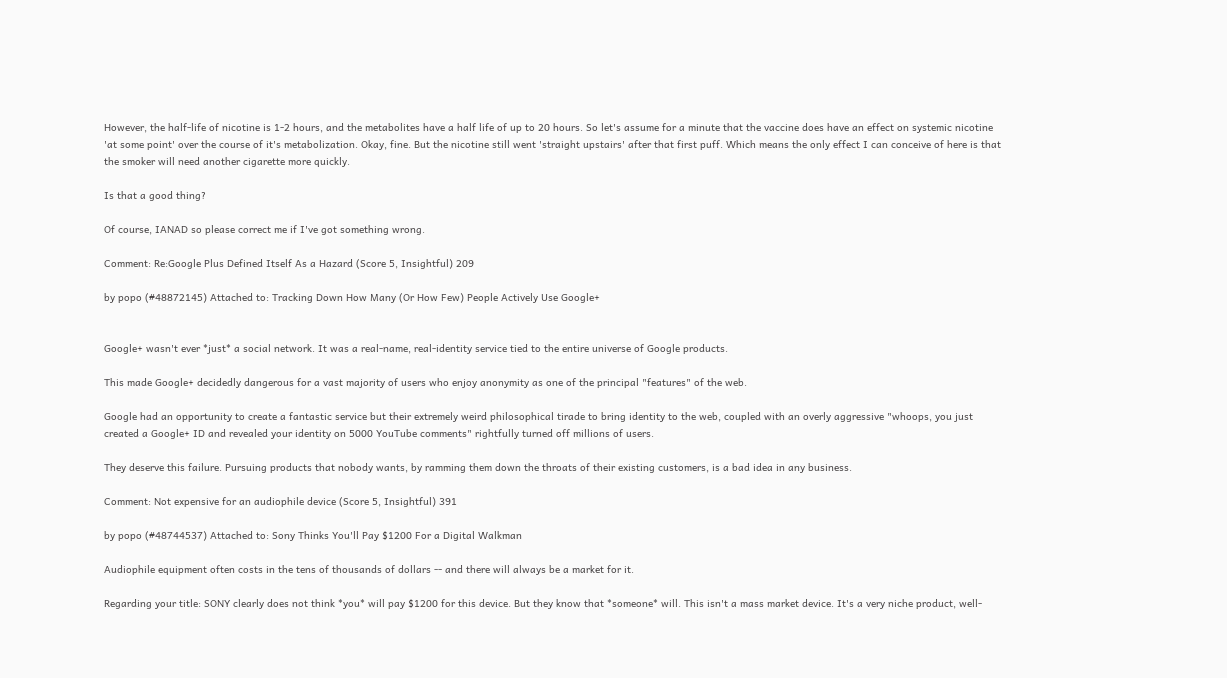However, the half-life of nicotine is 1-2 hours, and the metabolites have a half life of up to 20 hours. So let's assume for a minute that the vaccine does have an effect on systemic nicotine 'at some point' over the course of it's metabolization. Okay, fine. But the nicotine still went 'straight upstairs' after that first puff. Which means the only effect I can conceive of here is that the smoker will need another cigarette more quickly.

Is that a good thing?

Of course, IANAD so please correct me if I've got something wrong.

Comment: Re:Google Plus Defined Itself As a Hazard (Score 5, Insightful) 209

by popo (#48872145) Attached to: Tracking Down How Many (Or How Few) People Actively Use Google+


Google+ wasn't ever *just* a social network. It was a real-name, real-identity service tied to the entire universe of Google products.

This made Google+ decidedly dangerous for a vast majority of users who enjoy anonymity as one of the principal "features" of the web.

Google had an opportunity to create a fantastic service but their extremely weird philosophical tirade to bring identity to the web, coupled with an overly aggressive "whoops, you just created a Google+ ID and revealed your identity on 5000 YouTube comments" rightfully turned off millions of users.

They deserve this failure. Pursuing products that nobody wants, by ramming them down the throats of their existing customers, is a bad idea in any business.

Comment: Not expensive for an audiophile device (Score 5, Insightful) 391

by popo (#48744537) Attached to: Sony Thinks You'll Pay $1200 For a Digital Walkman

Audiophile equipment often costs in the tens of thousands of dollars -- and there will always be a market for it.

Regarding your title: SONY clearly does not think *you* will pay $1200 for this device. But they know that *someone* will. This isn't a mass market device. It's a very niche product, well-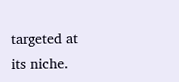targeted at its niche.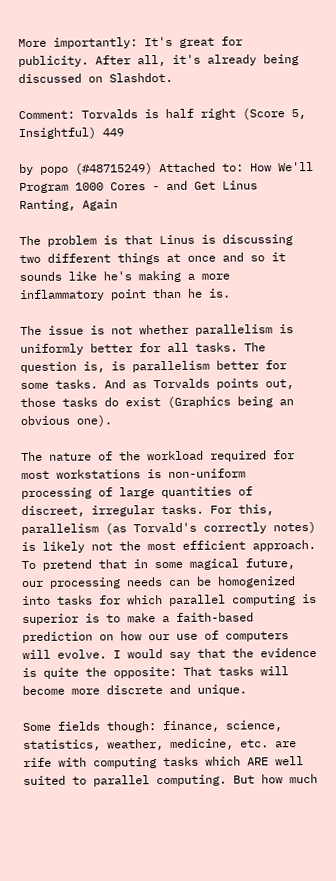More importantly: It's great for publicity. After all, it's already being discussed on Slashdot.

Comment: Torvalds is half right (Score 5, Insightful) 449

by popo (#48715249) Attached to: How We'll Program 1000 Cores - and Get Linus Ranting, Again

The problem is that Linus is discussing two different things at once and so it sounds like he's making a more inflammatory point than he is.

The issue is not whether parallelism is uniformly better for all tasks. The question is, is parallelism better for some tasks. And as Torvalds points out, those tasks do exist (Graphics being an obvious one).

The nature of the workload required for most workstations is non-uniform processing of large quantities of discreet, irregular tasks. For this, parallelism (as Torvald's correctly notes) is likely not the most efficient approach. To pretend that in some magical future, our processing needs can be homogenized into tasks for which parallel computing is superior is to make a faith-based prediction on how our use of computers will evolve. I would say that the evidence is quite the opposite: That tasks will become more discrete and unique.

Some fields though: finance, science, statistics, weather, medicine, etc. are rife with computing tasks which ARE well suited to parallel computing. But how much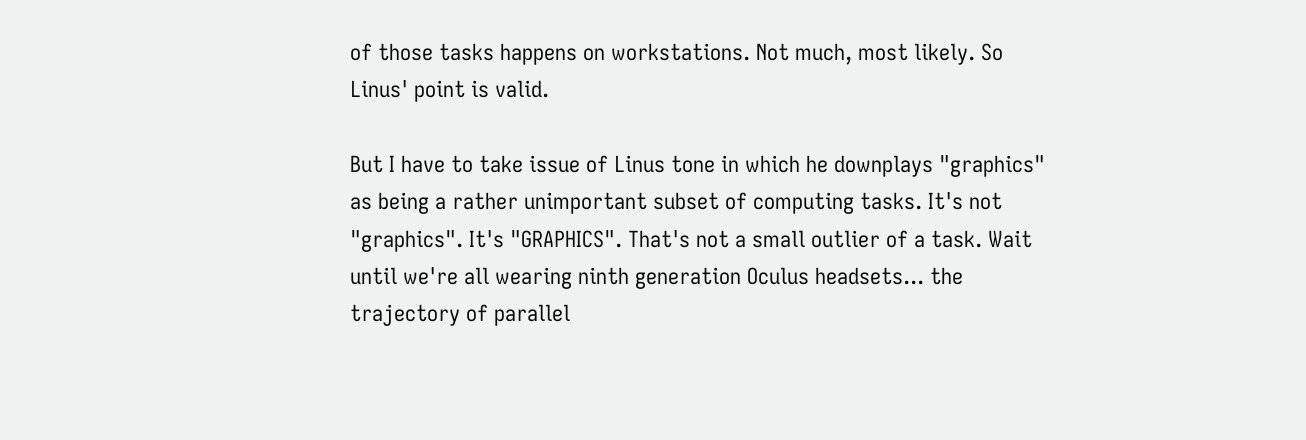of those tasks happens on workstations. Not much, most likely. So Linus' point is valid.

But I have to take issue of Linus tone in which he downplays "graphics" as being a rather unimportant subset of computing tasks. It's not "graphics". It's "GRAPHICS". That's not a small outlier of a task. Wait until we're all wearing ninth generation Oculus headsets... the trajectory of parallel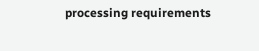processing requirements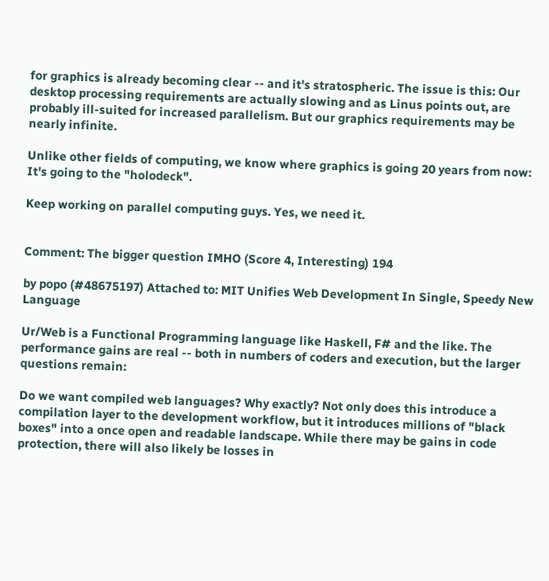for graphics is already becoming clear -- and it's stratospheric. The issue is this: Our desktop processing requirements are actually slowing and as Linus points out, are probably ill-suited for increased parallelism. But our graphics requirements may be nearly infinite.

Unlike other fields of computing, we know where graphics is going 20 years from now: It's going to the "holodeck".

Keep working on parallel computing guys. Yes, we need it.


Comment: The bigger question IMHO (Score 4, Interesting) 194

by popo (#48675197) Attached to: MIT Unifies Web Development In Single, Speedy New Language

Ur/Web is a Functional Programming language like Haskell, F# and the like. The performance gains are real -- both in numbers of coders and execution, but the larger questions remain:

Do we want compiled web languages? Why exactly? Not only does this introduce a compilation layer to the development workflow, but it introduces millions of "black boxes" into a once open and readable landscape. While there may be gains in code protection, there will also likely be losses in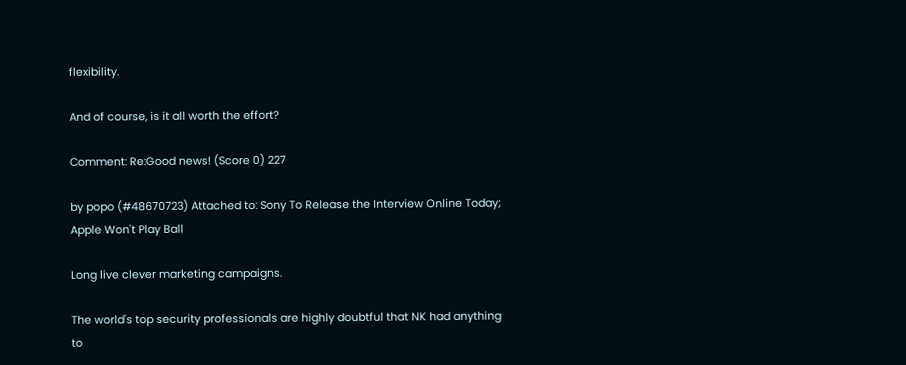flexibility.

And of course, is it all worth the effort?

Comment: Re:Good news! (Score 0) 227

by popo (#48670723) Attached to: Sony To Release the Interview Online Today; Apple Won't Play Ball

Long live clever marketing campaigns.

The world's top security professionals are highly doubtful that NK had anything to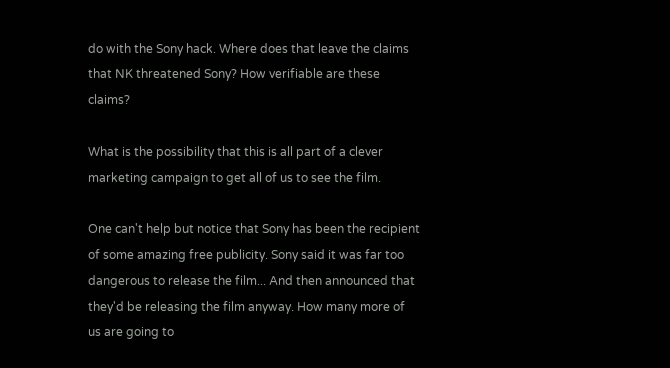do with the Sony hack. Where does that leave the claims that NK threatened Sony? How verifiable are these claims?

What is the possibility that this is all part of a clever marketing campaign to get all of us to see the film.

One can't help but notice that Sony has been the recipient of some amazing free publicity. Sony said it was far too dangerous to release the film... And then announced that they'd be releasing the film anyway. How many more of us are going to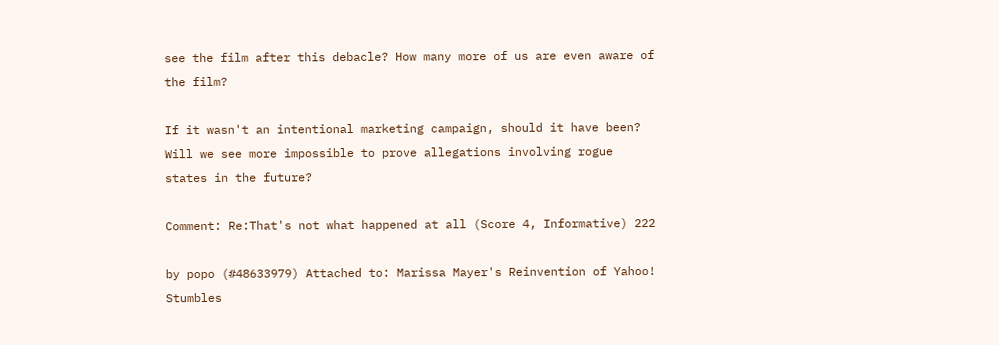see the film after this debacle? How many more of us are even aware of the film?

If it wasn't an intentional marketing campaign, should it have been? Will we see more impossible to prove allegations involving rogue states in the future?

Comment: Re:That's not what happened at all (Score 4, Informative) 222

by popo (#48633979) Attached to: Marissa Mayer's Reinvention of Yahoo! Stumbles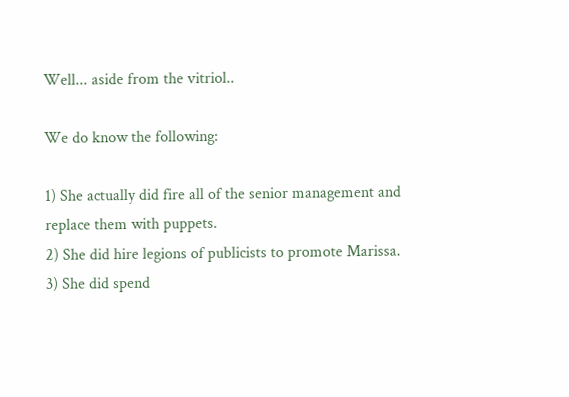Well... aside from the vitriol..

We do know the following:

1) She actually did fire all of the senior management and replace them with puppets.
2) She did hire legions of publicists to promote Marissa.
3) She did spend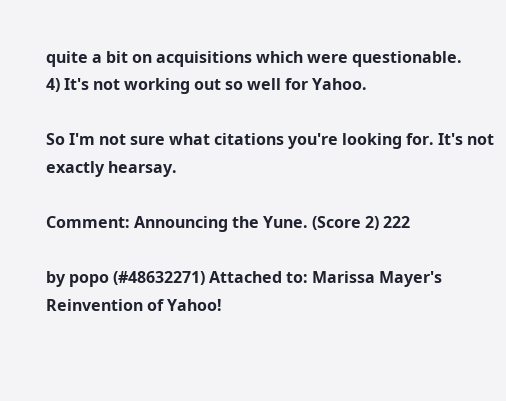quite a bit on acquisitions which were questionable.
4) It's not working out so well for Yahoo.

So I'm not sure what citations you're looking for. It's not exactly hearsay.

Comment: Announcing the Yune. (Score 2) 222

by popo (#48632271) Attached to: Marissa Mayer's Reinvention of Yahoo!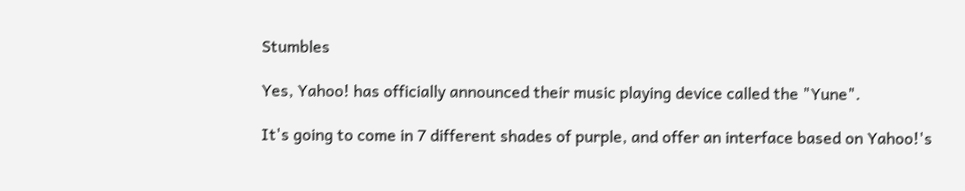Stumbles

Yes, Yahoo! has officially announced their music playing device called the "Yune".

It's going to come in 7 different shades of purple, and offer an interface based on Yahoo!'s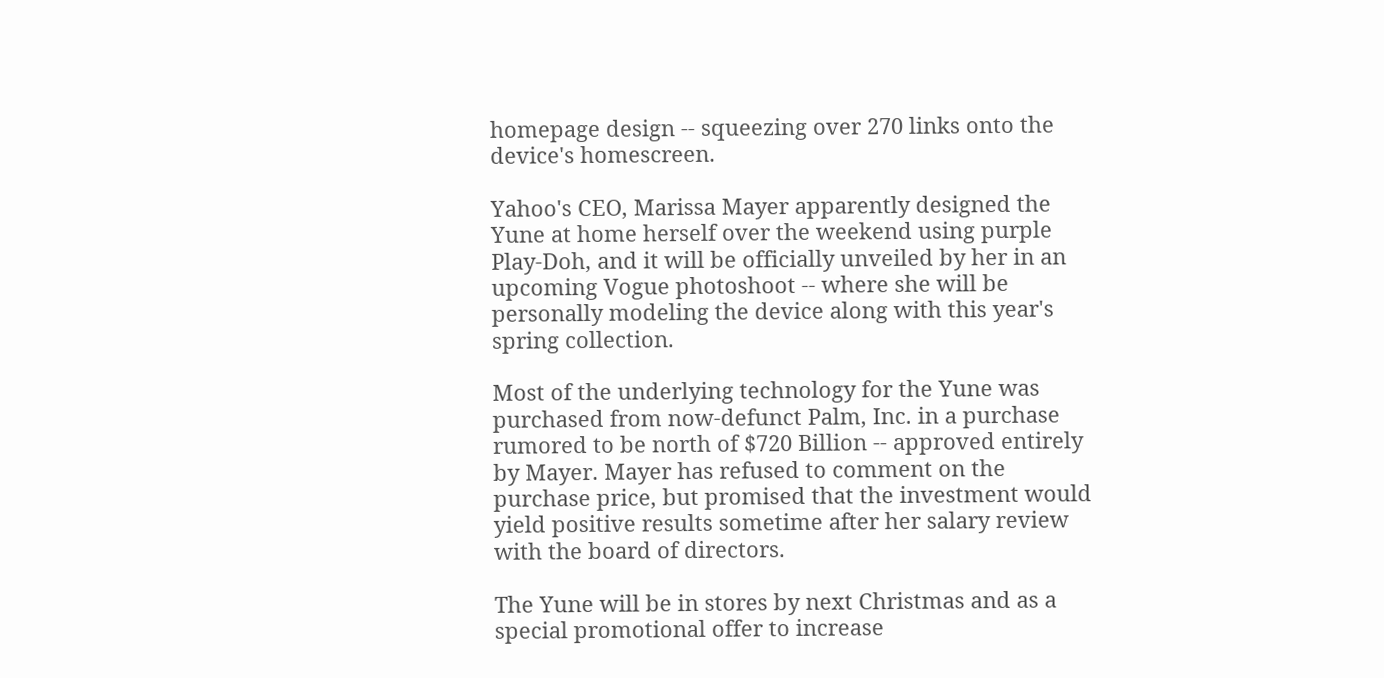homepage design -- squeezing over 270 links onto the device's homescreen.

Yahoo's CEO, Marissa Mayer apparently designed the Yune at home herself over the weekend using purple Play-Doh, and it will be officially unveiled by her in an upcoming Vogue photoshoot -- where she will be personally modeling the device along with this year's spring collection.

Most of the underlying technology for the Yune was purchased from now-defunct Palm, Inc. in a purchase rumored to be north of $720 Billion -- approved entirely by Mayer. Mayer has refused to comment on the purchase price, but promised that the investment would yield positive results sometime after her salary review with the board of directors.

The Yune will be in stores by next Christmas and as a special promotional offer to increase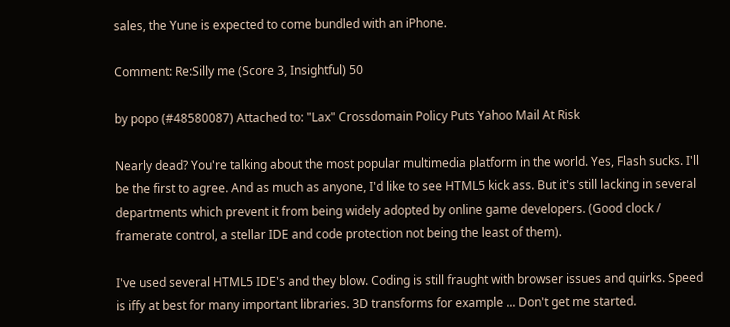sales, the Yune is expected to come bundled with an iPhone.

Comment: Re:Silly me (Score 3, Insightful) 50

by popo (#48580087) Attached to: "Lax" Crossdomain Policy Puts Yahoo Mail At Risk

Nearly dead? You're talking about the most popular multimedia platform in the world. Yes, Flash sucks. I'll be the first to agree. And as much as anyone, I'd like to see HTML5 kick ass. But it's still lacking in several departments which prevent it from being widely adopted by online game developers. (Good clock / framerate control, a stellar IDE and code protection not being the least of them).

I've used several HTML5 IDE's and they blow. Coding is still fraught with browser issues and quirks. Speed is iffy at best for many important libraries. 3D transforms for example ... Don't get me started.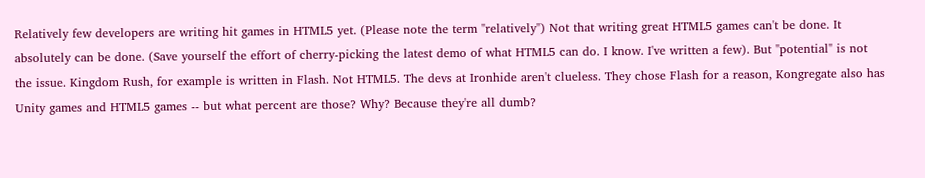Relatively few developers are writing hit games in HTML5 yet. (Please note the term "relatively") Not that writing great HTML5 games can't be done. It absolutely can be done. (Save yourself the effort of cherry-picking the latest demo of what HTML5 can do. I know. I've written a few). But "potential" is not the issue. Kingdom Rush, for example is written in Flash. Not HTML5. The devs at Ironhide aren't clueless. They chose Flash for a reason, Kongregate also has Unity games and HTML5 games -- but what percent are those? Why? Because they're all dumb?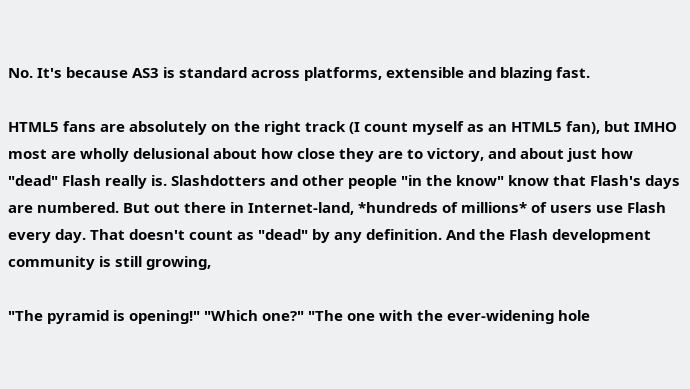No. It's because AS3 is standard across platforms, extensible and blazing fast.

HTML5 fans are absolutely on the right track (I count myself as an HTML5 fan), but IMHO most are wholly delusional about how close they are to victory, and about just how "dead" Flash really is. Slashdotters and other people "in the know" know that Flash's days are numbered. But out there in Internet-land, *hundreds of millions* of users use Flash every day. That doesn't count as "dead" by any definition. And the Flash development community is still growing,

"The pyramid is opening!" "Which one?" "The one with the ever-widening hole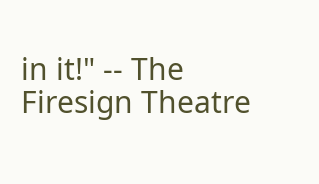in it!" -- The Firesign Theatre